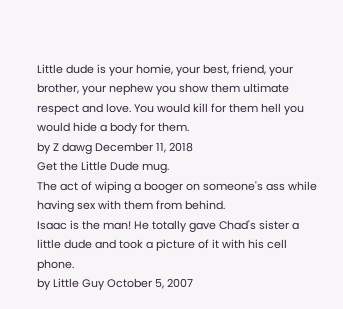Little dude is your homie, your best, friend, your brother, your nephew you show them ultimate respect and love. You would kill for them hell you would hide a body for them.
by Z dawg December 11, 2018
Get the Little Dude mug.
The act of wiping a booger on someone's ass while having sex with them from behind.
Isaac is the man! He totally gave Chad's sister a little dude and took a picture of it with his cell phone.
by Little Guy October 5, 2007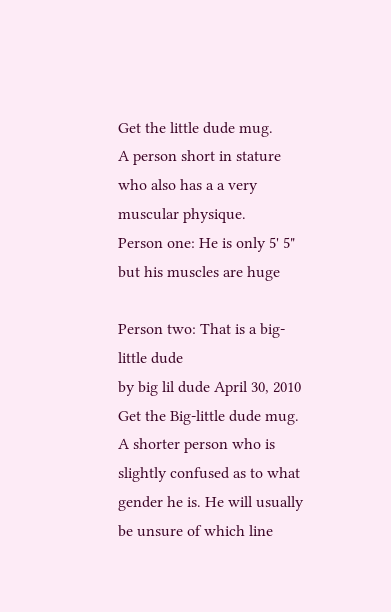Get the little dude mug.
A person short in stature who also has a a very muscular physique.
Person one: He is only 5' 5" but his muscles are huge

Person two: That is a big-little dude
by big lil dude April 30, 2010
Get the Big-little dude mug.
A shorter person who is slightly confused as to what gender he is. He will usually be unsure of which line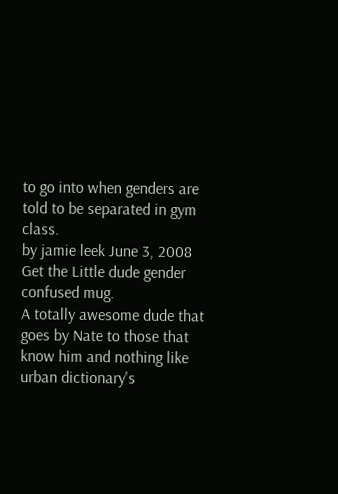to go into when genders are told to be separated in gym class.
by jamie leek June 3, 2008
Get the Little dude gender confused mug.
A totally awesome dude that goes by Nate to those that know him and nothing like urban dictionary's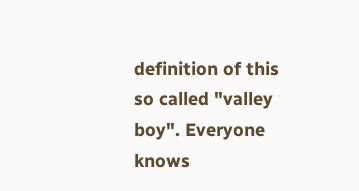definition of this so called "valley boy". Everyone knows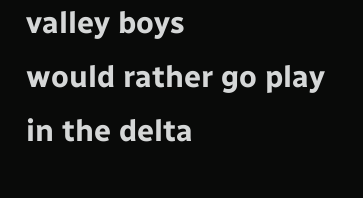valley boys
would rather go play in the delta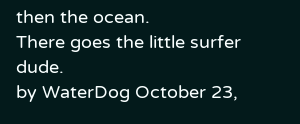then the ocean.
There goes the little surfer dude.
by WaterDog October 23,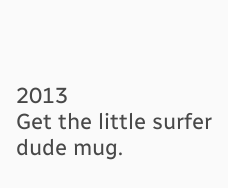2013
Get the little surfer dude mug.